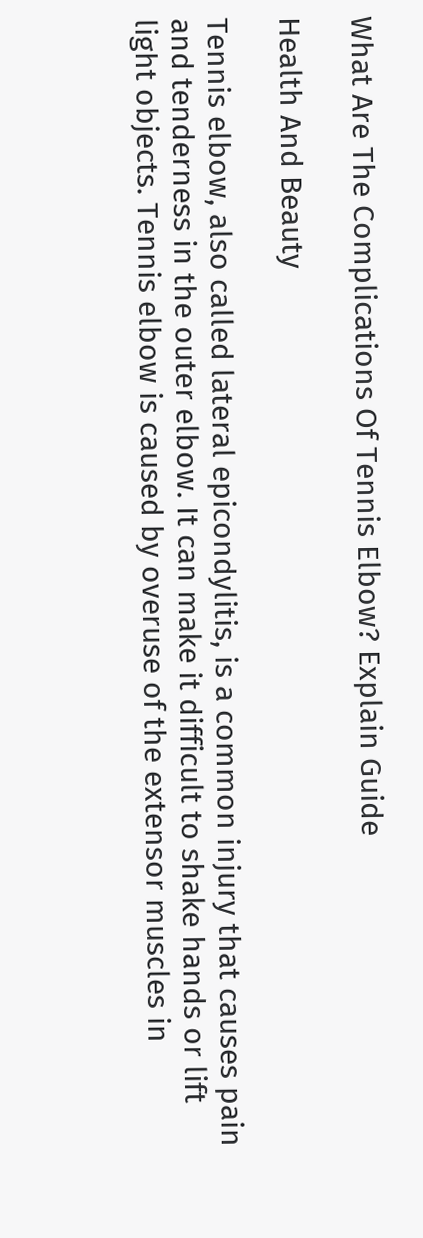What Are The Complications Of Tennis Elbow? Explain Guide

Health And Beauty

Tennis elbow, also called lateral epicondylitis, is a common injury that causes pain and tenderness in the outer elbow. It can make it difficult to shake hands or lift light objects. Tennis elbow is caused by overuse of the extensor muscles in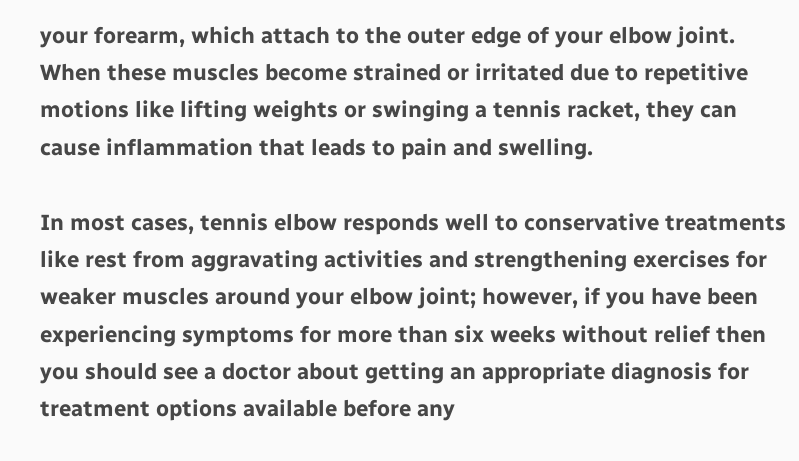your forearm, which attach to the outer edge of your elbow joint. When these muscles become strained or irritated due to repetitive motions like lifting weights or swinging a tennis racket, they can cause inflammation that leads to pain and swelling.

In most cases, tennis elbow responds well to conservative treatments like rest from aggravating activities and strengthening exercises for weaker muscles around your elbow joint; however, if you have been experiencing symptoms for more than six weeks without relief then you should see a doctor about getting an appropriate diagnosis for treatment options available before any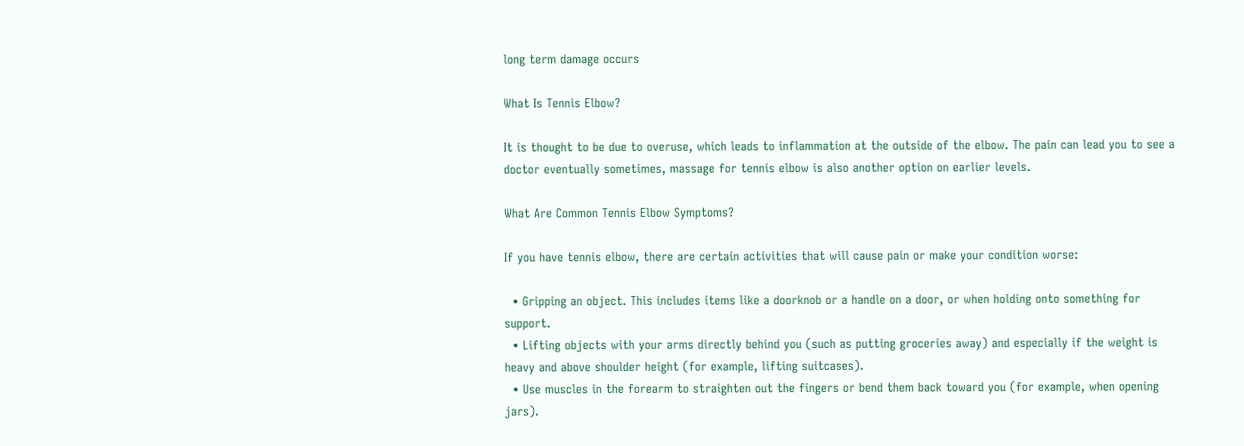long term damage occurs

What Is Tennis Elbow?

It is thought to be due to overuse, which leads to inflammation at the outside of the elbow. The pain can lead you to see a doctor eventually sometimes, massage for tennis elbow is also another option on earlier levels.

What Are Common Tennis Elbow Symptoms?

If you have tennis elbow, there are certain activities that will cause pain or make your condition worse:

  • Gripping an object. This includes items like a doorknob or a handle on a door, or when holding onto something for support.
  • Lifting objects with your arms directly behind you (such as putting groceries away) and especially if the weight is heavy and above shoulder height (for example, lifting suitcases).
  • Use muscles in the forearm to straighten out the fingers or bend them back toward you (for example, when opening jars).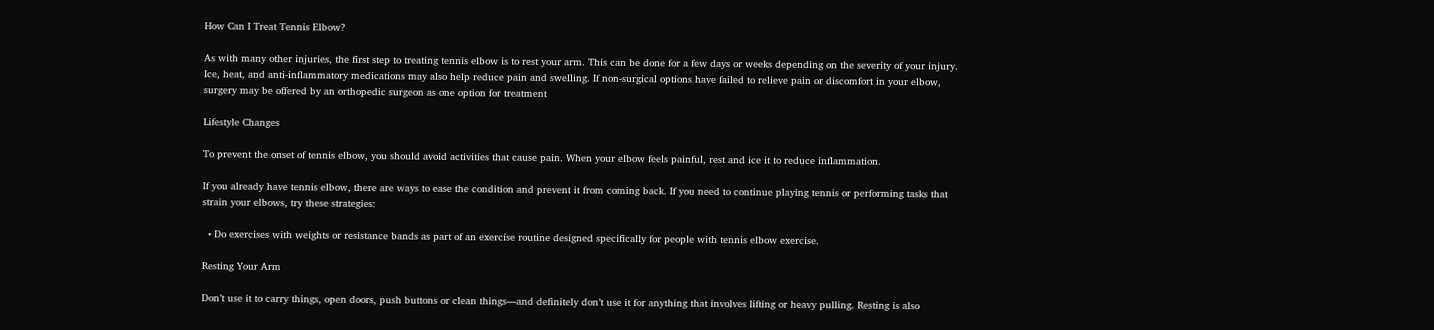How Can I Treat Tennis Elbow?

As with many other injuries, the first step to treating tennis elbow is to rest your arm. This can be done for a few days or weeks depending on the severity of your injury. Ice, heat, and anti-inflammatory medications may also help reduce pain and swelling. If non-surgical options have failed to relieve pain or discomfort in your elbow, surgery may be offered by an orthopedic surgeon as one option for treatment

Lifestyle Changes

To prevent the onset of tennis elbow, you should avoid activities that cause pain. When your elbow feels painful, rest and ice it to reduce inflammation.

If you already have tennis elbow, there are ways to ease the condition and prevent it from coming back. If you need to continue playing tennis or performing tasks that strain your elbows, try these strategies:

  • Do exercises with weights or resistance bands as part of an exercise routine designed specifically for people with tennis elbow exercise.

Resting Your Arm

Don’t use it to carry things, open doors, push buttons or clean things—and definitely don’t use it for anything that involves lifting or heavy pulling. Resting is also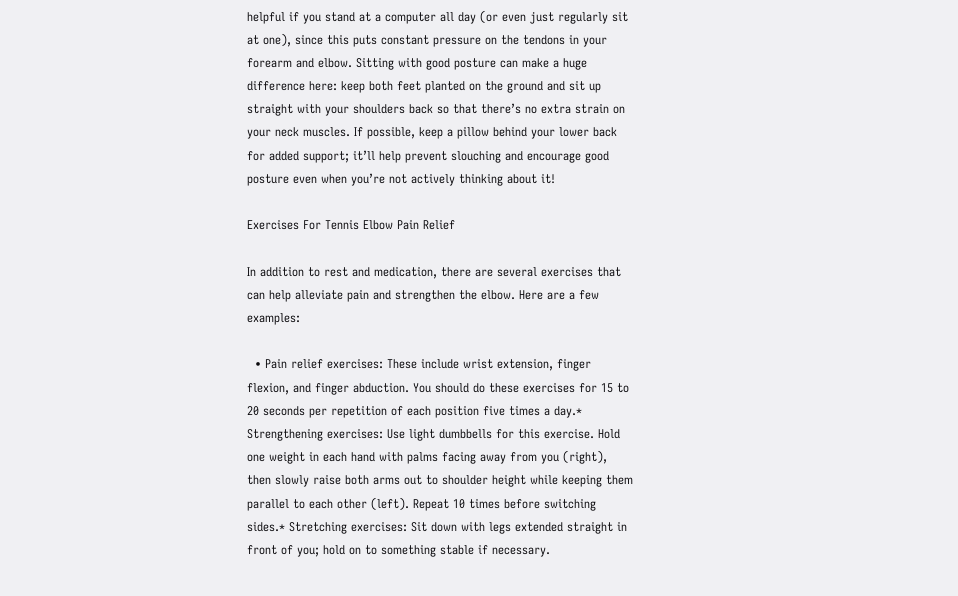helpful if you stand at a computer all day (or even just regularly sit at one), since this puts constant pressure on the tendons in your forearm and elbow. Sitting with good posture can make a huge difference here: keep both feet planted on the ground and sit up straight with your shoulders back so that there’s no extra strain on your neck muscles. If possible, keep a pillow behind your lower back for added support; it’ll help prevent slouching and encourage good posture even when you’re not actively thinking about it!

Exercises For Tennis Elbow Pain Relief

In addition to rest and medication, there are several exercises that can help alleviate pain and strengthen the elbow. Here are a few examples:

  • Pain relief exercises: These include wrist extension, finger flexion, and finger abduction. You should do these exercises for 15 to 20 seconds per repetition of each position five times a day.* Strengthening exercises: Use light dumbbells for this exercise. Hold one weight in each hand with palms facing away from you (right), then slowly raise both arms out to shoulder height while keeping them parallel to each other (left). Repeat 10 times before switching sides.* Stretching exercises: Sit down with legs extended straight in front of you; hold on to something stable if necessary.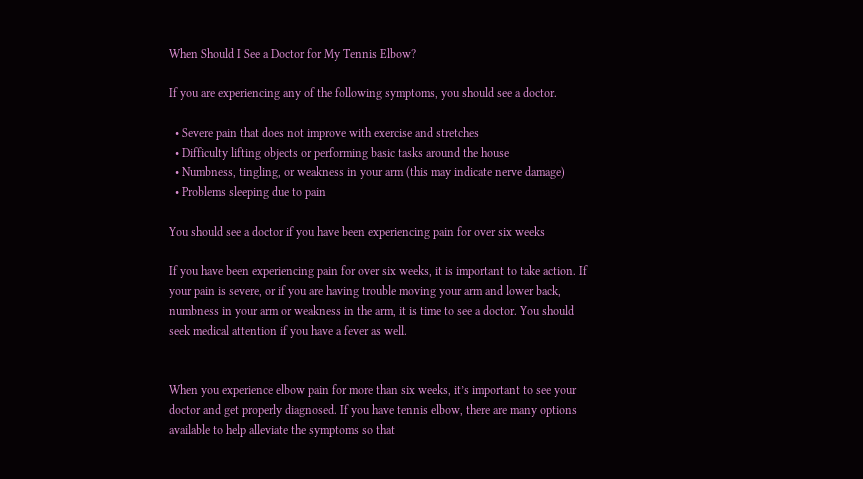When Should I See a Doctor for My Tennis Elbow?

If you are experiencing any of the following symptoms, you should see a doctor.

  • Severe pain that does not improve with exercise and stretches
  • Difficulty lifting objects or performing basic tasks around the house
  • Numbness, tingling, or weakness in your arm (this may indicate nerve damage)
  • Problems sleeping due to pain

You should see a doctor if you have been experiencing pain for over six weeks

If you have been experiencing pain for over six weeks, it is important to take action. If your pain is severe, or if you are having trouble moving your arm and lower back, numbness in your arm or weakness in the arm, it is time to see a doctor. You should seek medical attention if you have a fever as well.


When you experience elbow pain for more than six weeks, it’s important to see your doctor and get properly diagnosed. If you have tennis elbow, there are many options available to help alleviate the symptoms so that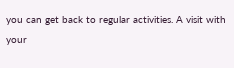you can get back to regular activities. A visit with your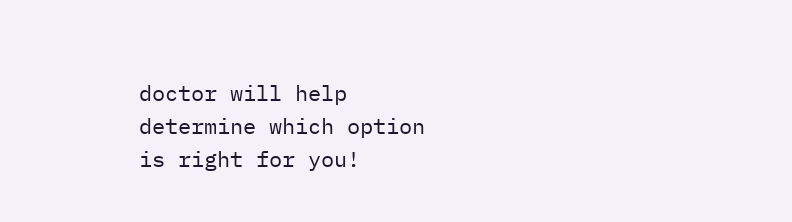doctor will help determine which option is right for you!